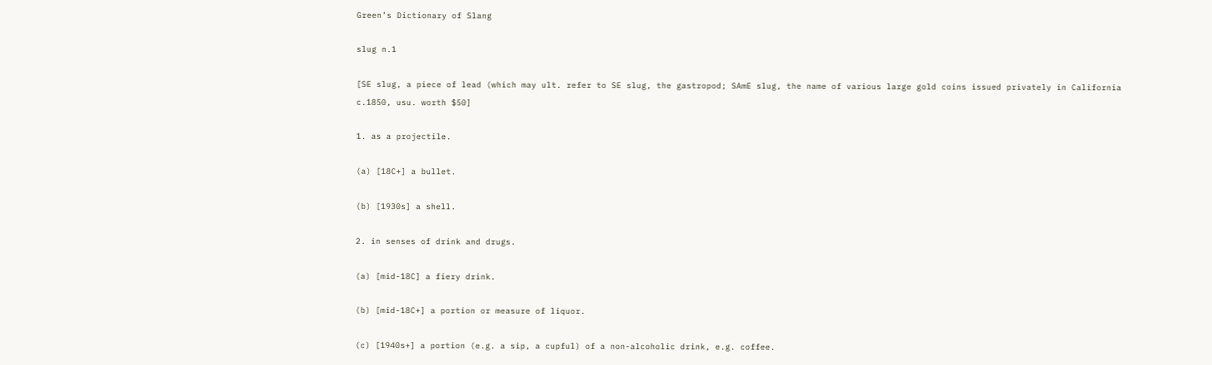Green’s Dictionary of Slang

slug n.1

[SE slug, a piece of lead (which may ult. refer to SE slug, the gastropod; SAmE slug, the name of various large gold coins issued privately in California c.1850, usu. worth $50]

1. as a projectile.

(a) [18C+] a bullet.

(b) [1930s] a shell.

2. in senses of drink and drugs.

(a) [mid-18C] a fiery drink.

(b) [mid-18C+] a portion or measure of liquor.

(c) [1940s+] a portion (e.g. a sip, a cupful) of a non-alcoholic drink, e.g. coffee.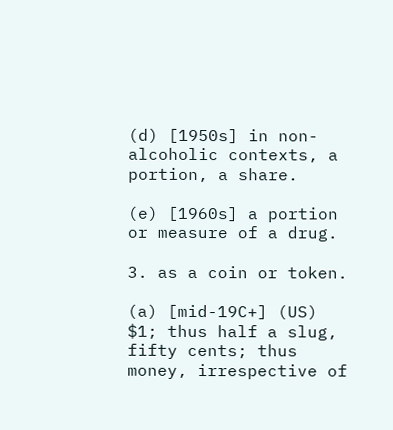(d) [1950s] in non-alcoholic contexts, a portion, a share.

(e) [1960s] a portion or measure of a drug.

3. as a coin or token.

(a) [mid-19C+] (US) $1; thus half a slug, fifty cents; thus money, irrespective of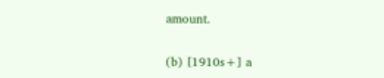amount.

(b) [1910s+] a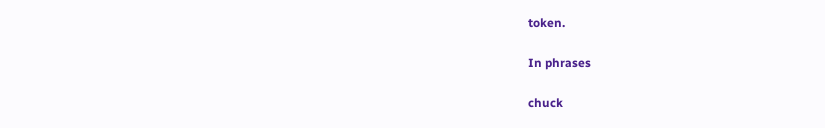token.

In phrases

chuck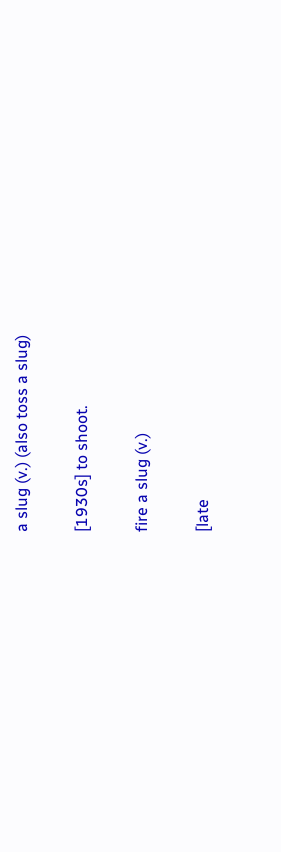a slug (v.) (also toss a slug)

[1930s] to shoot.

fire a slug (v.)

[late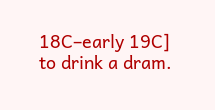18C–early 19C] to drink a dram.